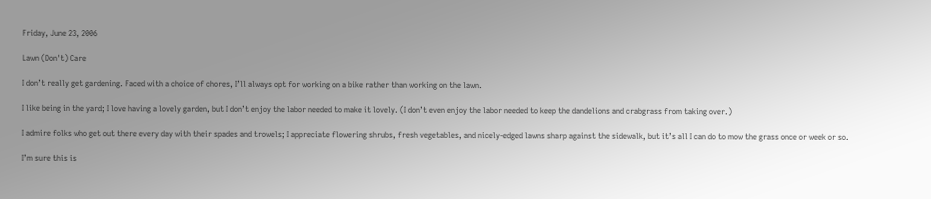Friday, June 23, 2006

Lawn (Don't) Care

I don’t really get gardening. Faced with a choice of chores, I’ll always opt for working on a bike rather than working on the lawn.

I like being in the yard; I love having a lovely garden, but I don’t enjoy the labor needed to make it lovely. (I don’t even enjoy the labor needed to keep the dandelions and crabgrass from taking over.)

I admire folks who get out there every day with their spades and trowels; I appreciate flowering shrubs, fresh vegetables, and nicely-edged lawns sharp against the sidewalk, but it’s all I can do to mow the grass once or week or so.

I’m sure this is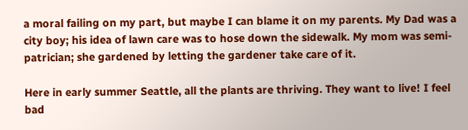a moral failing on my part, but maybe I can blame it on my parents. My Dad was a city boy; his idea of lawn care was to hose down the sidewalk. My mom was semi-patrician; she gardened by letting the gardener take care of it.

Here in early summer Seattle, all the plants are thriving. They want to live! I feel bad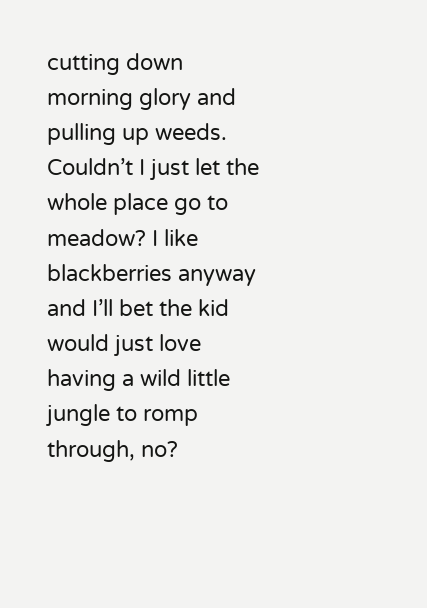cutting down morning glory and pulling up weeds. Couldn’t I just let the whole place go to meadow? I like blackberries anyway and I’ll bet the kid would just love having a wild little jungle to romp through, no?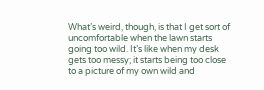What’s weird, though, is that I get sort of uncomfortable when the lawn starts going too wild. It’s like when my desk gets too messy; it starts being too close to a picture of my own wild and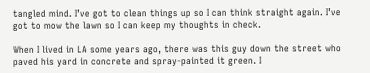tangled mind. I’ve got to clean things up so I can think straight again. I’ve got to mow the lawn so I can keep my thoughts in check.

When I lived in LA some years ago, there was this guy down the street who paved his yard in concrete and spray-painted it green. I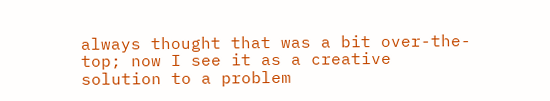always thought that was a bit over-the-top; now I see it as a creative solution to a problem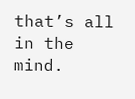that’s all in the mind.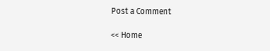Post a Comment

<< Home